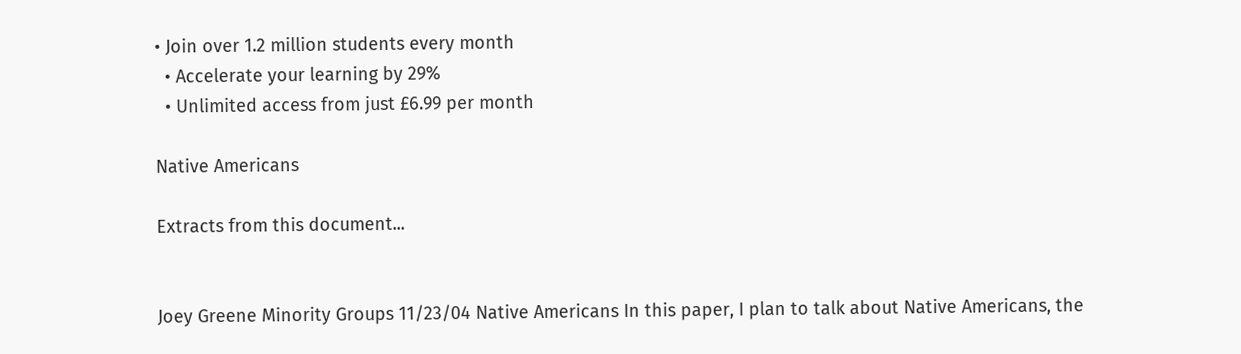• Join over 1.2 million students every month
  • Accelerate your learning by 29%
  • Unlimited access from just £6.99 per month

Native Americans

Extracts from this document...


Joey Greene Minority Groups 11/23/04 Native Americans In this paper, I plan to talk about Native Americans, the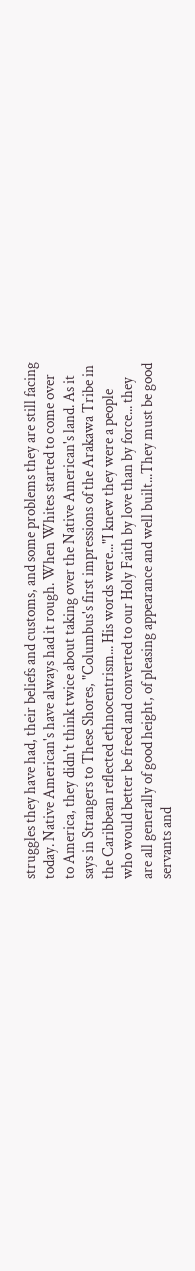struggles they have had, their beliefs and customs, and some problems they are still facing today. Native American's have always had it rough. When Whites started to come over to America, they didn't think twice about taking over the Native American's land. As it says in Strangers to These Shores, "Columbus's first impressions of the Arakawa Tribe in the Caribbean reflected ethnocentrism... His words were..."I knew they were a people who would better be freed and converted to our Holy Faith by love than by force... they are all generally of good height, of pleasing appearance and well built...They must be good servants and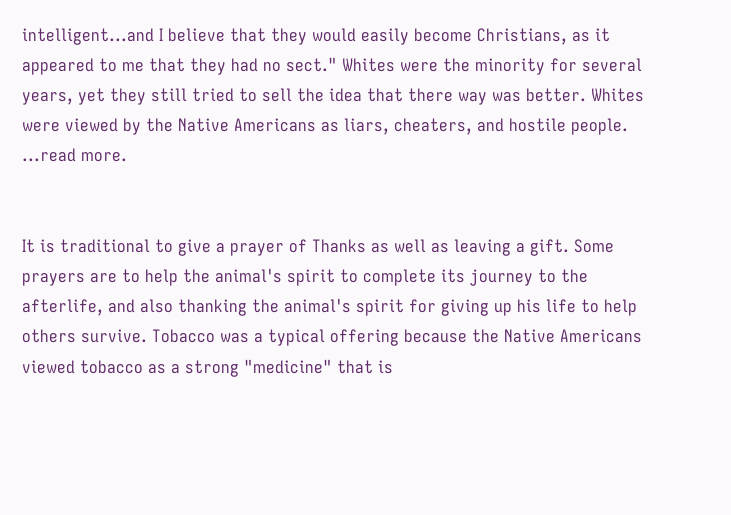intelligent...and I believe that they would easily become Christians, as it appeared to me that they had no sect." Whites were the minority for several years, yet they still tried to sell the idea that there way was better. Whites were viewed by the Native Americans as liars, cheaters, and hostile people. ...read more.


It is traditional to give a prayer of Thanks as well as leaving a gift. Some prayers are to help the animal's spirit to complete its journey to the afterlife, and also thanking the animal's spirit for giving up his life to help others survive. Tobacco was a typical offering because the Native Americans viewed tobacco as a strong "medicine" that is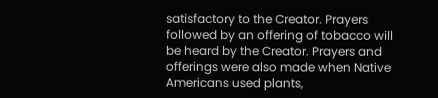satisfactory to the Creator. Prayers followed by an offering of tobacco will be heard by the Creator. Prayers and offerings were also made when Native Americans used plants,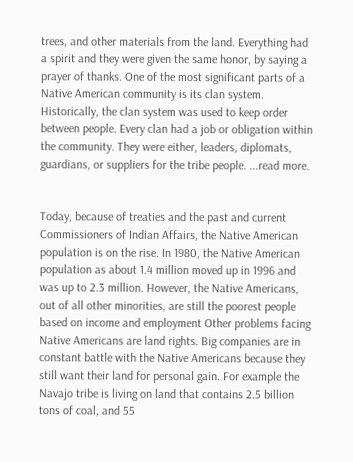trees, and other materials from the land. Everything had a spirit and they were given the same honor, by saying a prayer of thanks. One of the most significant parts of a Native American community is its clan system. Historically, the clan system was used to keep order between people. Every clan had a job or obligation within the community. They were either, leaders, diplomats, guardians, or suppliers for the tribe people. ...read more.


Today, because of treaties and the past and current Commissioners of Indian Affairs, the Native American population is on the rise. In 1980, the Native American population as about 1.4 million moved up in 1996 and was up to 2.3 million. However, the Native Americans, out of all other minorities, are still the poorest people based on income and employment Other problems facing Native Americans are land rights. Big companies are in constant battle with the Native Americans because they still want their land for personal gain. For example the Navajo tribe is living on land that contains 2.5 billion tons of coal, and 55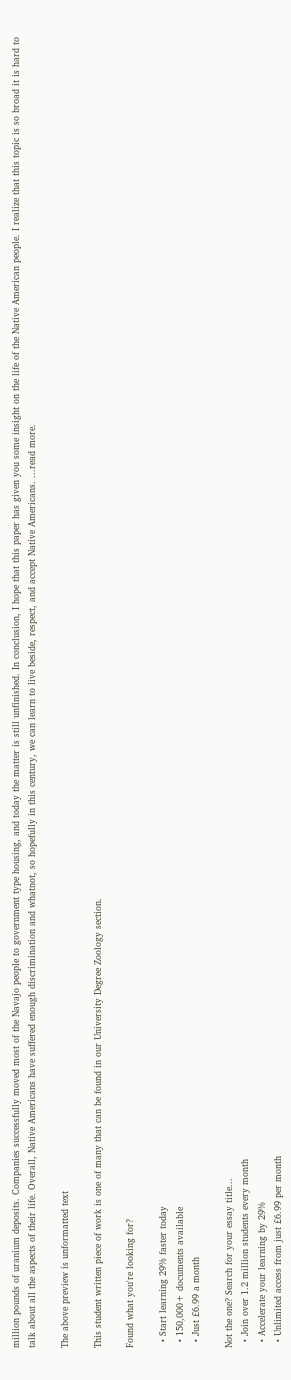million pounds of uranium deposits. Companies successfully moved most of the Navajo people to government type housing, and today the matter is still unfinished. In conclusion, I hope that this paper has given you some insight on the life of the Native American people. I realize that this topic is so broad it is hard to talk about all the aspects of their life. Overall, Native Americans have suffered enough discrimination and whatnot, so hopefully in this century, we can learn to live beside, respect, and accept Native Americans. ...read more.

The above preview is unformatted text

This student written piece of work is one of many that can be found in our University Degree Zoology section.

Found what you're looking for?

  • Start learning 29% faster today
  • 150,000+ documents available
  • Just £6.99 a month

Not the one? Search for your essay title...
  • Join over 1.2 million students every month
  • Accelerate your learning by 29%
  • Unlimited access from just £6.99 per month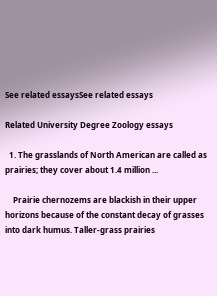See related essaysSee related essays

Related University Degree Zoology essays

  1. The grasslands of North American are called as prairies; they cover about 1.4 million ...

    Prairie chernozems are blackish in their upper horizons because of the constant decay of grasses into dark humus. Taller-grass prairies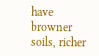have browner soils, richer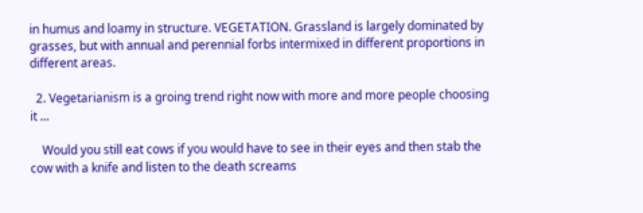in humus and loamy in structure. VEGETATION. Grassland is largely dominated by grasses, but with annual and perennial forbs intermixed in different proportions in different areas.

  2. Vegetarianism is a groing trend right now with more and more people choosing it ...

    Would you still eat cows if you would have to see in their eyes and then stab the cow with a knife and listen to the death screams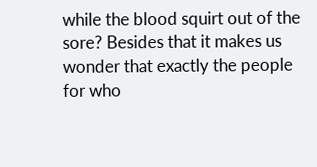while the blood squirt out of the sore? Besides that it makes us wonder that exactly the people for who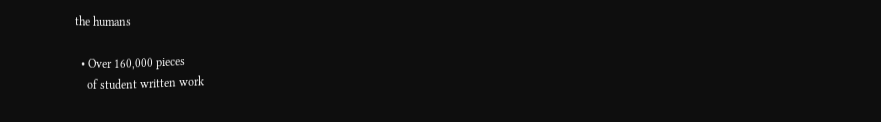the humans

  • Over 160,000 pieces
    of student written work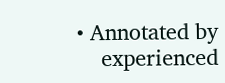• Annotated by
    experienced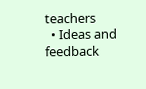teachers
  • Ideas and feedback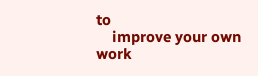to
    improve your own work